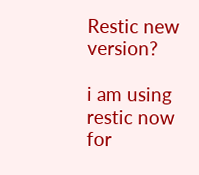Restic new version?

i am using restic now for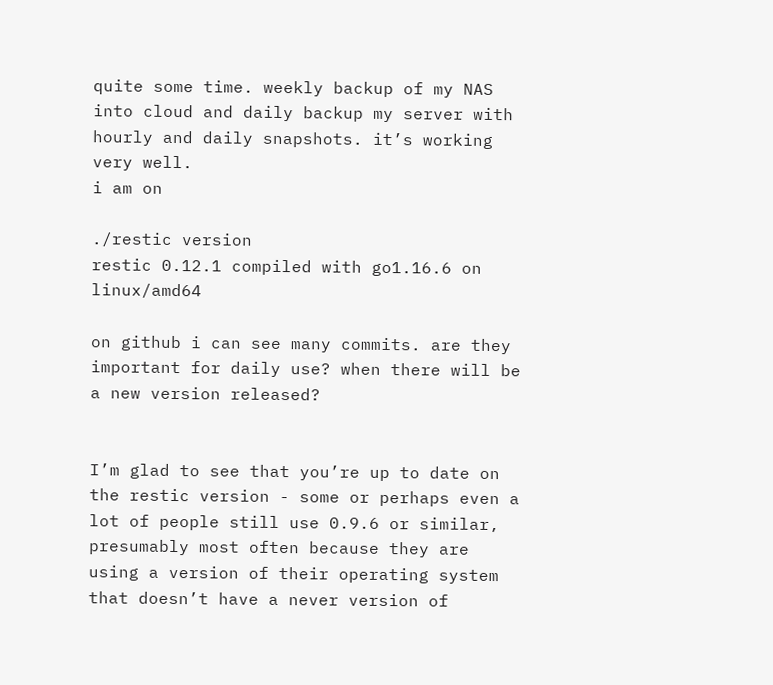quite some time. weekly backup of my NAS into cloud and daily backup my server with hourly and daily snapshots. it’s working very well.
i am on

./restic version
restic 0.12.1 compiled with go1.16.6 on linux/amd64

on github i can see many commits. are they important for daily use? when there will be a new version released?


I’m glad to see that you’re up to date on the restic version - some or perhaps even a lot of people still use 0.9.6 or similar, presumably most often because they are using a version of their operating system that doesn’t have a never version of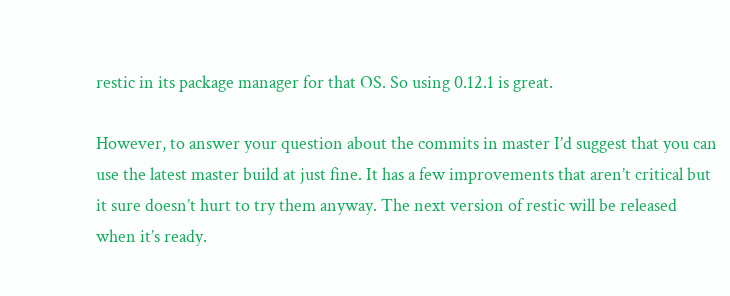restic in its package manager for that OS. So using 0.12.1 is great.

However, to answer your question about the commits in master I’d suggest that you can use the latest master build at just fine. It has a few improvements that aren’t critical but it sure doesn’t hurt to try them anyway. The next version of restic will be released when it’s ready.